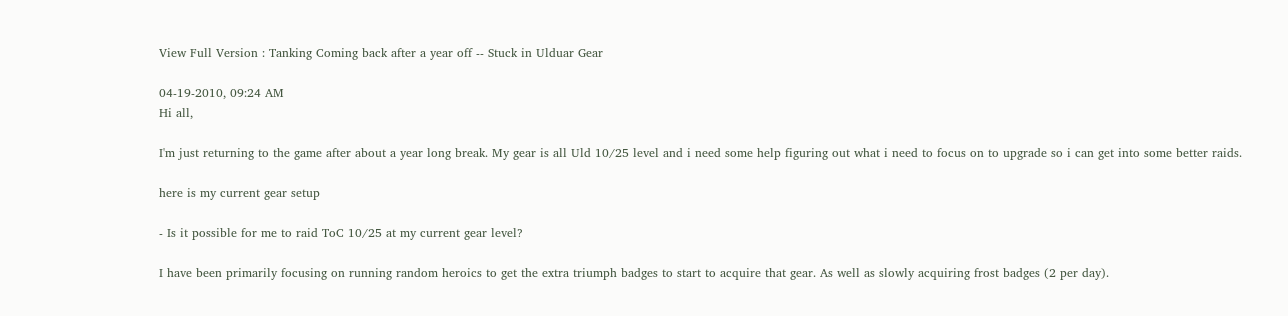View Full Version : Tanking Coming back after a year off -- Stuck in Ulduar Gear

04-19-2010, 09:24 AM
Hi all,

I'm just returning to the game after about a year long break. My gear is all Uld 10/25 level and i need some help figuring out what i need to focus on to upgrade so i can get into some better raids.

here is my current gear setup

- Is it possible for me to raid ToC 10/25 at my current gear level?

I have been primarily focusing on running random heroics to get the extra triumph badges to start to acquire that gear. As well as slowly acquiring frost badges (2 per day).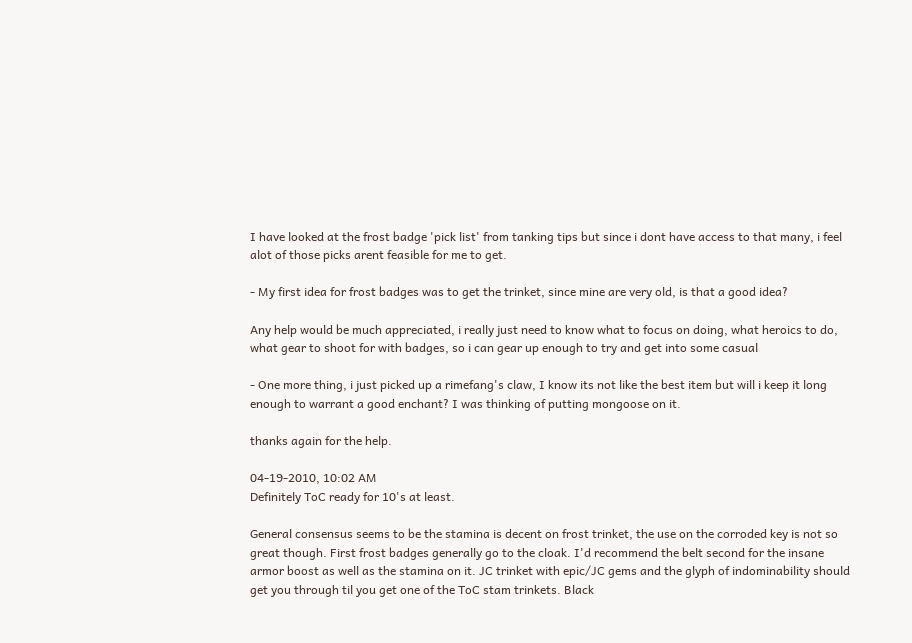I have looked at the frost badge 'pick list' from tanking tips but since i dont have access to that many, i feel alot of those picks arent feasible for me to get.

- My first idea for frost badges was to get the trinket, since mine are very old, is that a good idea?

Any help would be much appreciated, i really just need to know what to focus on doing, what heroics to do, what gear to shoot for with badges, so i can gear up enough to try and get into some casual

- One more thing, i just picked up a rimefang's claw, I know its not like the best item but will i keep it long enough to warrant a good enchant? I was thinking of putting mongoose on it.

thanks again for the help.

04-19-2010, 10:02 AM
Definitely ToC ready for 10's at least.

General consensus seems to be the stamina is decent on frost trinket, the use on the corroded key is not so great though. First frost badges generally go to the cloak. I'd recommend the belt second for the insane armor boost as well as the stamina on it. JC trinket with epic/JC gems and the glyph of indominability should get you through til you get one of the ToC stam trinkets. Black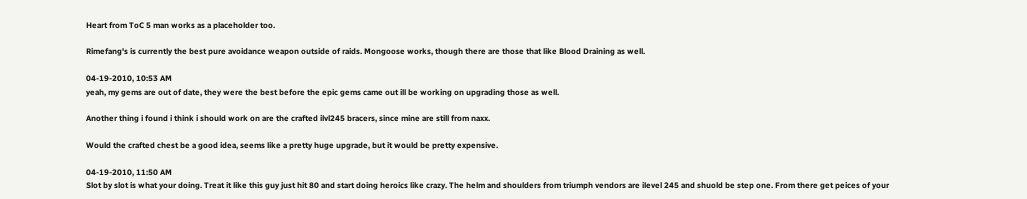Heart from ToC 5 man works as a placeholder too.

Rimefang's is currently the best pure avoidance weapon outside of raids. Mongoose works, though there are those that like Blood Draining as well.

04-19-2010, 10:53 AM
yeah, my gems are out of date, they were the best before the epic gems came out ill be working on upgrading those as well.

Another thing i found i think i should work on are the crafted ilvl245 bracers, since mine are still from naxx.

Would the crafted chest be a good idea, seems like a pretty huge upgrade, but it would be pretty expensive.

04-19-2010, 11:50 AM
Slot by slot is what your doing. Treat it like this guy just hit 80 and start doing heroics like crazy. The helm and shoulders from triumph vendors are ilevel 245 and shuold be step one. From there get peices of your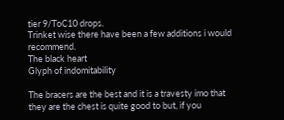tier 9/ToC10 drops.
Trinket wise there have been a few additions i would recommend.
The black heart
Glyph of indomitability

The bracers are the best and it is a travesty imo that they are the chest is quite good to but, if you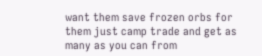want them save frozen orbs for them just camp trade and get as many as you can from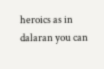heroics as in dalaran you can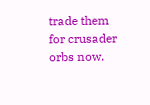trade them for crusader orbs now.